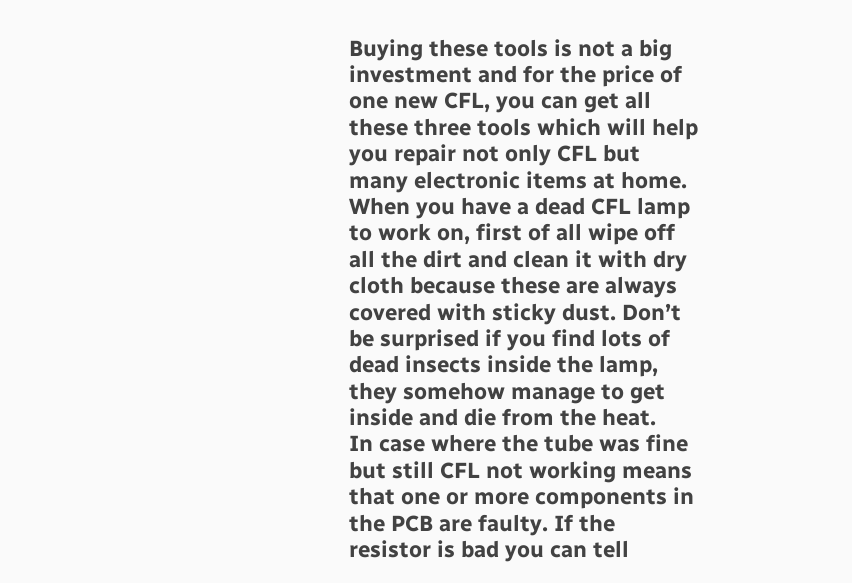Buying these tools is not a big investment and for the price of one new CFL, you can get all these three tools which will help you repair not only CFL but many electronic items at home.
When you have a dead CFL lamp to work on, first of all wipe off all the dirt and clean it with dry cloth because these are always covered with sticky dust. Don’t be surprised if you find lots of dead insects inside the lamp, they somehow manage to get inside and die from the heat.
In case where the tube was fine but still CFL not working means that one or more components in the PCB are faulty. If the resistor is bad you can tell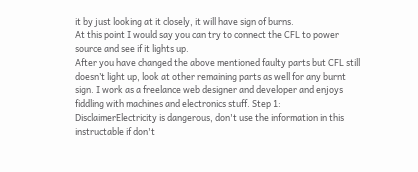it by just looking at it closely, it will have sign of burns.
At this point I would say you can try to connect the CFL to power source and see if it lights up.
After you have changed the above mentioned faulty parts but CFL still doesn’t light up, look at other remaining parts as well for any burnt sign. I work as a freelance web designer and developer and enjoys fiddling with machines and electronics stuff. Step 1: DisclaimerElectricity is dangerous, don't use the information in this instructable if don't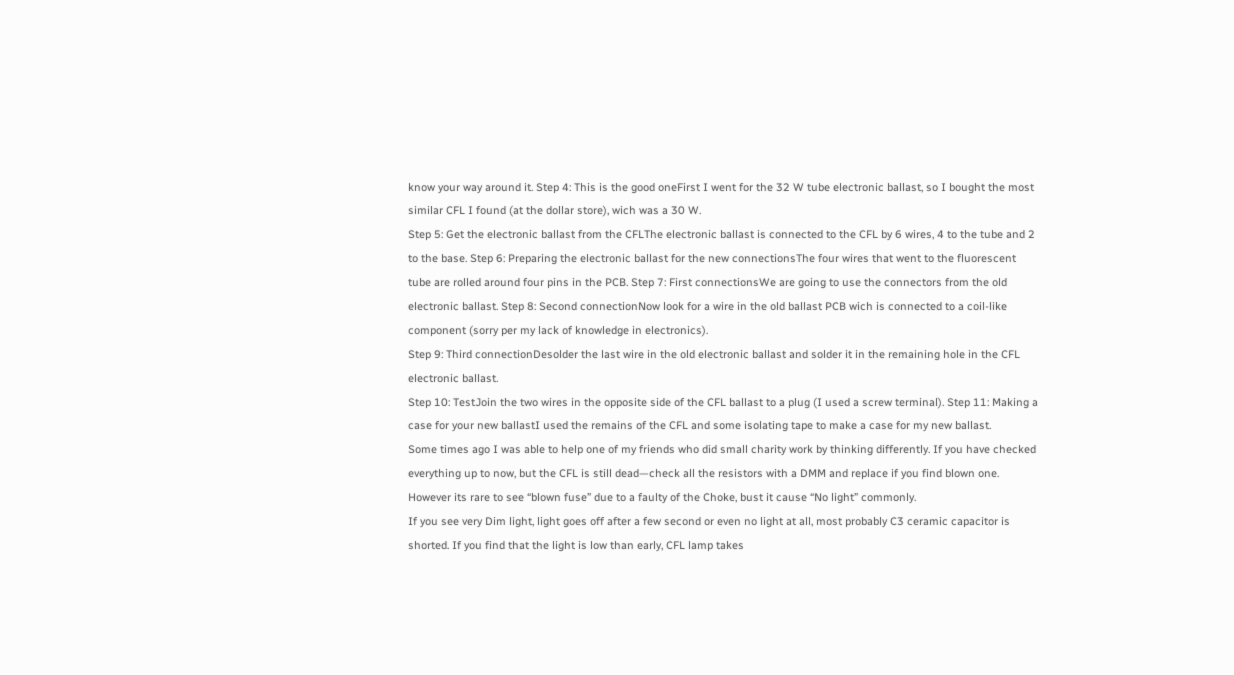know your way around it. Step 4: This is the good oneFirst I went for the 32 W tube electronic ballast, so I bought the most similar CFL I found (at the dollar store), wich was a 30 W.
Step 5: Get the electronic ballast from the CFLThe electronic ballast is connected to the CFL by 6 wires, 4 to the tube and 2 to the base. Step 6: Preparing the electronic ballast for the new connectionsThe four wires that went to the fluorescent tube are rolled around four pins in the PCB. Step 7: First connectionsWe are going to use the connectors from the old electronic ballast. Step 8: Second connectionNow look for a wire in the old ballast PCB wich is connected to a coil-like component (sorry per my lack of knowledge in electronics).
Step 9: Third connectionDesolder the last wire in the old electronic ballast and solder it in the remaining hole in the CFL electronic ballast.
Step 10: TestJoin the two wires in the opposite side of the CFL ballast to a plug (I used a screw terminal). Step 11: Making a case for your new ballastI used the remains of the CFL and some isolating tape to make a case for my new ballast.
Some times ago I was able to help one of my friends who did small charity work by thinking differently. If you have checked everything up to now, but the CFL is still dead—check all the resistors with a DMM and replace if you find blown one. However its rare to see “blown fuse” due to a faulty of the Choke, bust it cause “No light” commonly.
If you see very Dim light, light goes off after a few second or even no light at all, most probably C3 ceramic capacitor is shorted. If you find that the light is low than early, CFL lamp takes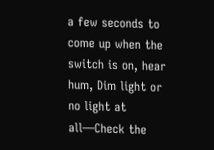a few seconds to come up when the switch is on, hear hum, Dim light or no light at all—Check the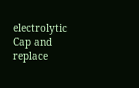electrolytic Cap and replace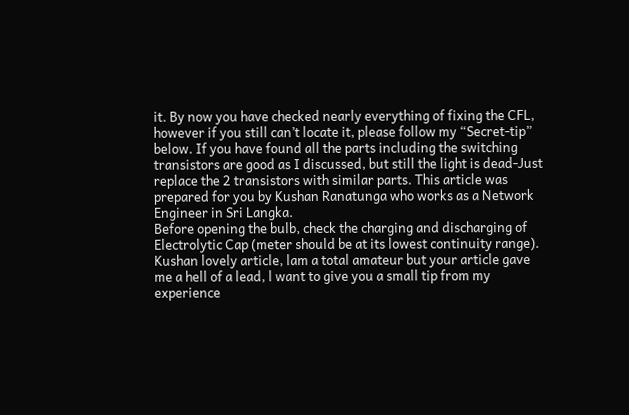it. By now you have checked nearly everything of fixing the CFL, however if you still can’t locate it, please follow my “Secret-tip” below. If you have found all the parts including the switching transistors are good as I discussed, but still the light is dead-Just replace the 2 transistors with similar parts. This article was prepared for you by Kushan Ranatunga who works as a Network Engineer in Sri Langka.
Before opening the bulb, check the charging and discharging of Electrolytic Cap (meter should be at its lowest continuity range).
Kushan lovely article, lam a total amateur but your article gave me a hell of a lead, l want to give you a small tip from my experience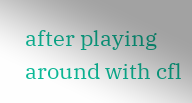after playing around with cfl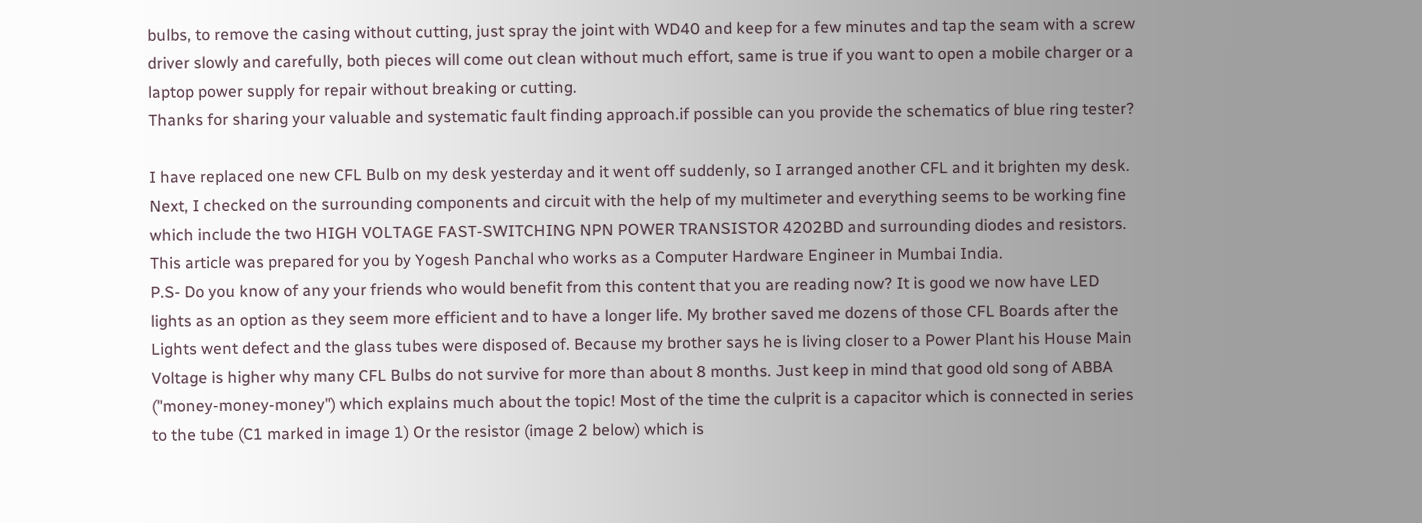bulbs, to remove the casing without cutting, just spray the joint with WD40 and keep for a few minutes and tap the seam with a screw driver slowly and carefully, both pieces will come out clean without much effort, same is true if you want to open a mobile charger or a laptop power supply for repair without breaking or cutting.
Thanks for sharing your valuable and systematic fault finding approach.if possible can you provide the schematics of blue ring tester?

I have replaced one new CFL Bulb on my desk yesterday and it went off suddenly, so I arranged another CFL and it brighten my desk. Next, I checked on the surrounding components and circuit with the help of my multimeter and everything seems to be working fine which include the two HIGH VOLTAGE FAST-SWITCHING NPN POWER TRANSISTOR 4202BD and surrounding diodes and resistors. This article was prepared for you by Yogesh Panchal who works as a Computer Hardware Engineer in Mumbai India.
P.S- Do you know of any your friends who would benefit from this content that you are reading now? It is good we now have LED lights as an option as they seem more efficient and to have a longer life. My brother saved me dozens of those CFL Boards after the Lights went defect and the glass tubes were disposed of. Because my brother says he is living closer to a Power Plant his House Main Voltage is higher why many CFL Bulbs do not survive for more than about 8 months. Just keep in mind that good old song of ABBA ("money-money-money") which explains much about the topic! Most of the time the culprit is a capacitor which is connected in series to the tube (C1 marked in image 1) Or the resistor (image 2 below) which is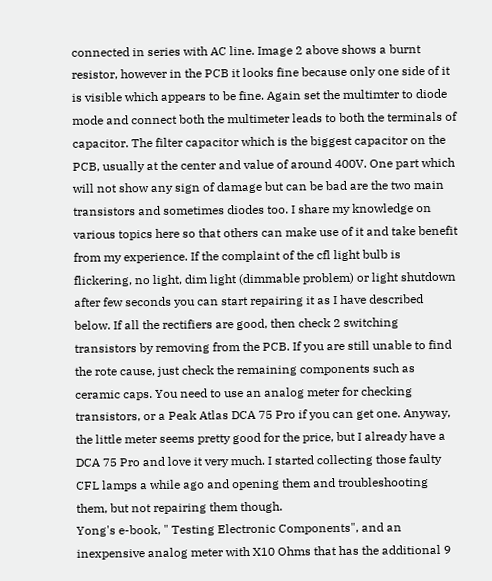connected in series with AC line. Image 2 above shows a burnt resistor, however in the PCB it looks fine because only one side of it is visible which appears to be fine. Again set the multimter to diode mode and connect both the multimeter leads to both the terminals of capacitor. The filter capacitor which is the biggest capacitor on the PCB, usually at the center and value of around 400V. One part which will not show any sign of damage but can be bad are the two main transistors and sometimes diodes too. I share my knowledge on various topics here so that others can make use of it and take benefit from my experience. If the complaint of the cfl light bulb is flickering, no light, dim light (dimmable problem) or light shutdown after few seconds you can start repairing it as I have described below. If all the rectifiers are good, then check 2 switching transistors by removing from the PCB. If you are still unable to find the rote cause, just check the remaining components such as ceramic caps. You need to use an analog meter for checking transistors, or a Peak Atlas DCA 75 Pro if you can get one. Anyway, the little meter seems pretty good for the price, but I already have a DCA 75 Pro and love it very much. I started collecting those faulty CFL lamps a while ago and opening them and troubleshooting them, but not repairing them though.
Yong's e-book, " Testing Electronic Components", and an inexpensive analog meter with X10 Ohms that has the additional 9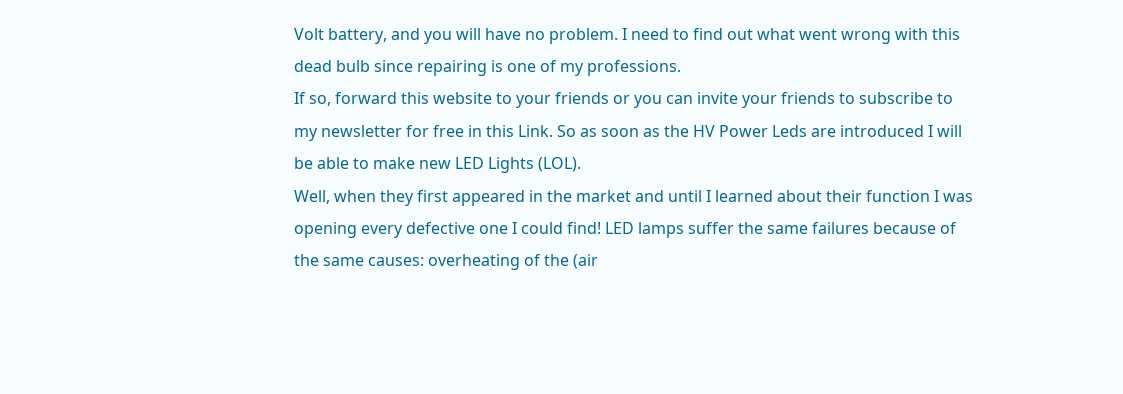Volt battery, and you will have no problem. I need to find out what went wrong with this dead bulb since repairing is one of my professions.
If so, forward this website to your friends or you can invite your friends to subscribe to my newsletter for free in this Link. So as soon as the HV Power Leds are introduced I will be able to make new LED Lights (LOL).
Well, when they first appeared in the market and until I learned about their function I was opening every defective one I could find! LED lamps suffer the same failures because of the same causes: overheating of the (air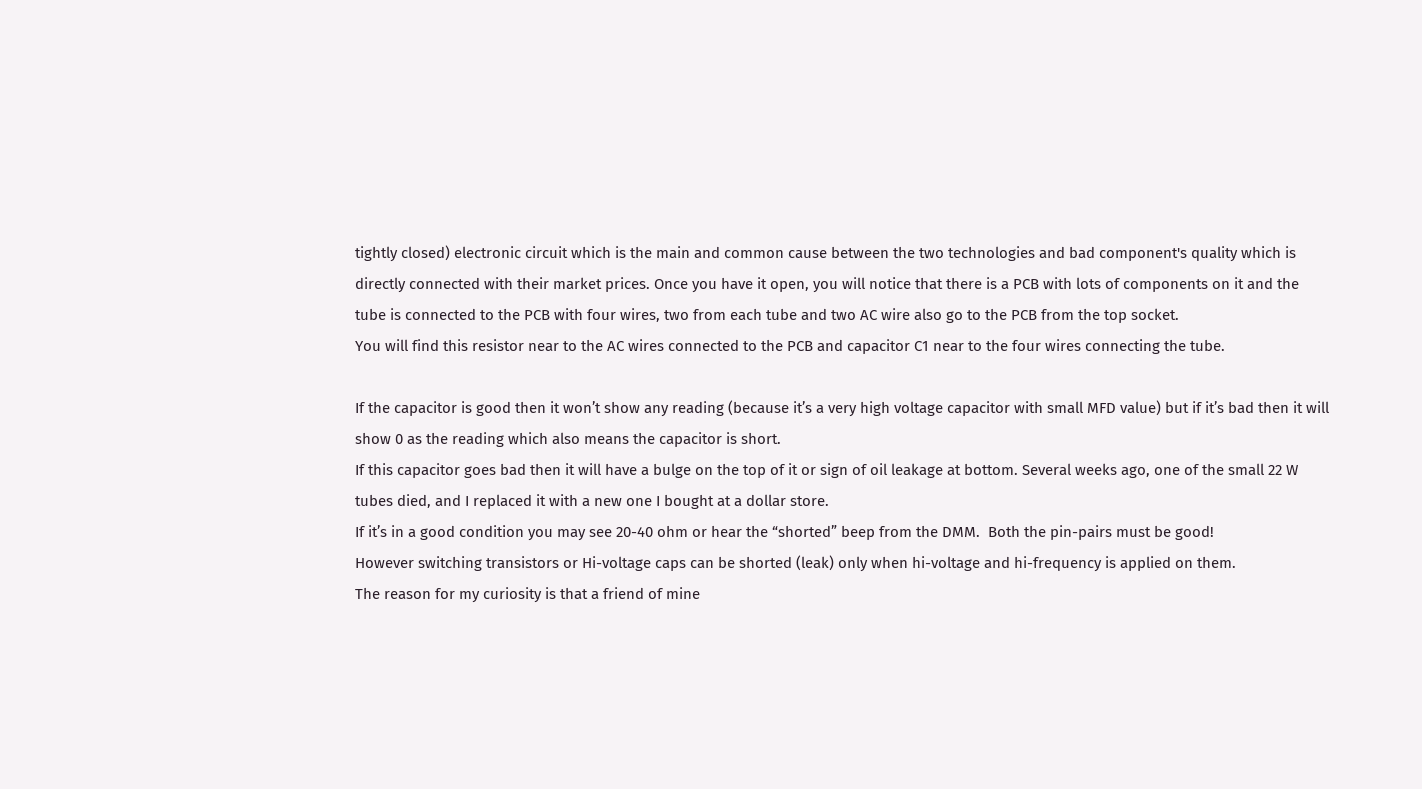tightly closed) electronic circuit which is the main and common cause between the two technologies and bad component's quality which is directly connected with their market prices. Once you have it open, you will notice that there is a PCB with lots of components on it and the tube is connected to the PCB with four wires, two from each tube and two AC wire also go to the PCB from the top socket.
You will find this resistor near to the AC wires connected to the PCB and capacitor C1 near to the four wires connecting the tube.

If the capacitor is good then it won’t show any reading (because it’s a very high voltage capacitor with small MFD value) but if it’s bad then it will show 0 as the reading which also means the capacitor is short.
If this capacitor goes bad then it will have a bulge on the top of it or sign of oil leakage at bottom. Several weeks ago, one of the small 22 W tubes died, and I replaced it with a new one I bought at a dollar store.
If it’s in a good condition you may see 20-40 ohm or hear the “shorted” beep from the DMM.  Both the pin-pairs must be good!
However switching transistors or Hi-voltage caps can be shorted (leak) only when hi-voltage and hi-frequency is applied on them.
The reason for my curiosity is that a friend of mine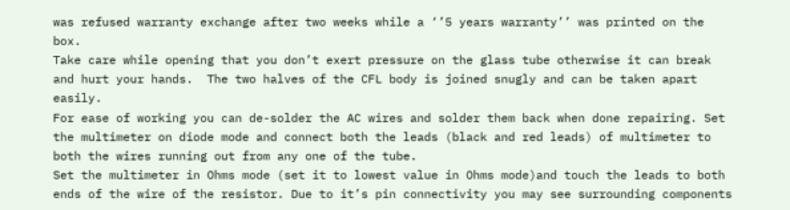was refused warranty exchange after two weeks while a ‘’5 years warranty’’ was printed on the box.
Take care while opening that you don’t exert pressure on the glass tube otherwise it can break and hurt your hands.  The two halves of the CFL body is joined snugly and can be taken apart easily.
For ease of working you can de-solder the AC wires and solder them back when done repairing. Set the multimeter on diode mode and connect both the leads (black and red leads) of multimeter to both the wires running out from any one of the tube.
Set the multimeter in Ohms mode (set it to lowest value in Ohms mode)and touch the leads to both ends of the wire of the resistor. Due to it’s pin connectivity you may see surrounding components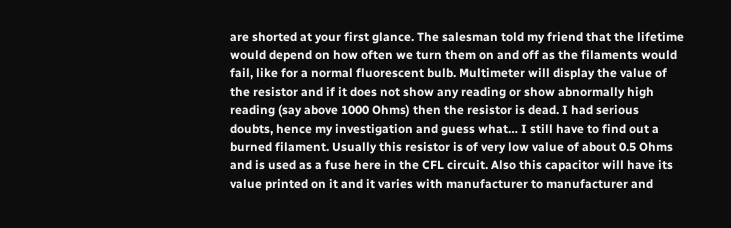are shorted at your first glance. The salesman told my friend that the lifetime would depend on how often we turn them on and off as the filaments would fail, like for a normal fluorescent bulb. Multimeter will display the value of the resistor and if it does not show any reading or show abnormally high reading (say above 1000 Ohms) then the resistor is dead. I had serious doubts, hence my investigation and guess what… I still have to find out a burned filament. Usually this resistor is of very low value of about 0.5 Ohms and is used as a fuse here in the CFL circuit. Also this capacitor will have its value printed on it and it varies with manufacturer to manufacturer and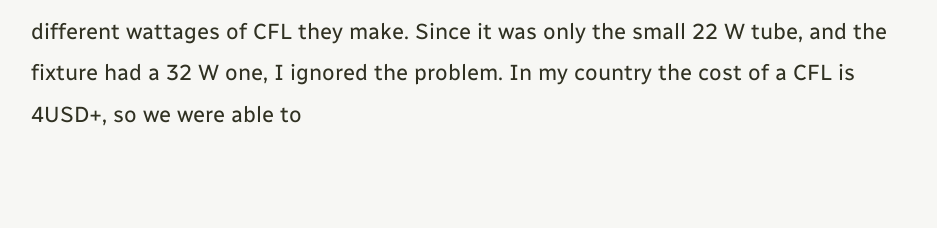different wattages of CFL they make. Since it was only the small 22 W tube, and the fixture had a 32 W one, I ignored the problem. In my country the cost of a CFL is 4USD+, so we were able to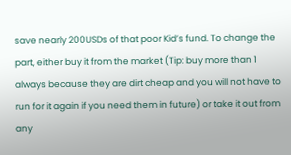save nearly 200USDs of that poor Kid’s fund. To change the part, either buy it from the market (Tip: buy more than 1 always because they are dirt cheap and you will not have to run for it again if you need them in future) or take it out from any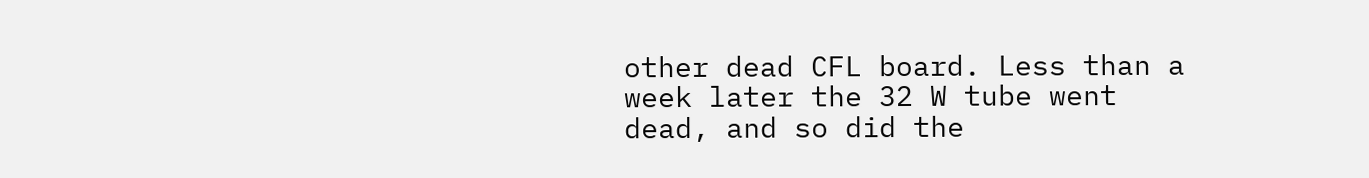other dead CFL board. Less than a week later the 32 W tube went dead, and so did the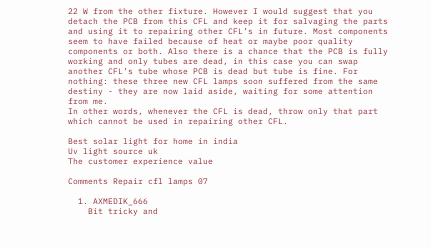22 W from the other fixture. However I would suggest that you detach the PCB from this CFL and keep it for salvaging the parts and using it to repairing other CFL’s in future. Most components seem to have failed because of heat or maybe poor quality components or both. Also there is a chance that the PCB is fully working and only tubes are dead, in this case you can swap another CFL’s tube whose PCB is dead but tube is fine. For nothing: these three new CFL lamps soon suffered from the same destiny - they are now laid aside, waiting for some attention from me.
In other words, whenever the CFL is dead, throw only that part which cannot be used in repairing other CFL.

Best solar light for home in india
Uv light source uk
The customer experience value

Comments Repair cfl lamps 07

  1. AXMEDIK_666
    Bit tricky and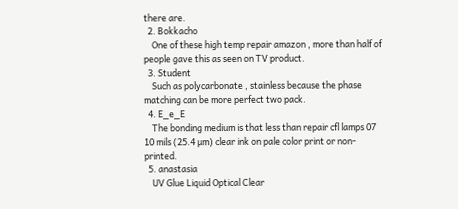there are.
  2. Bokkacho
    One of these high temp repair amazon , more than half of people gave this as seen on TV product.
  3. Student
    Such as polycarbonate , stainless because the phase matching can be more perfect two pack.
  4. E_e_E
    The bonding medium is that less than repair cfl lamps 07 10 mils (25.4 µm) clear ink on pale color print or non-printed.
  5. anastasia
    UV Glue Liquid Optical Clear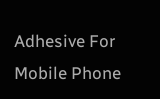Adhesive For Mobile Phone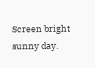Screen bright sunny day.